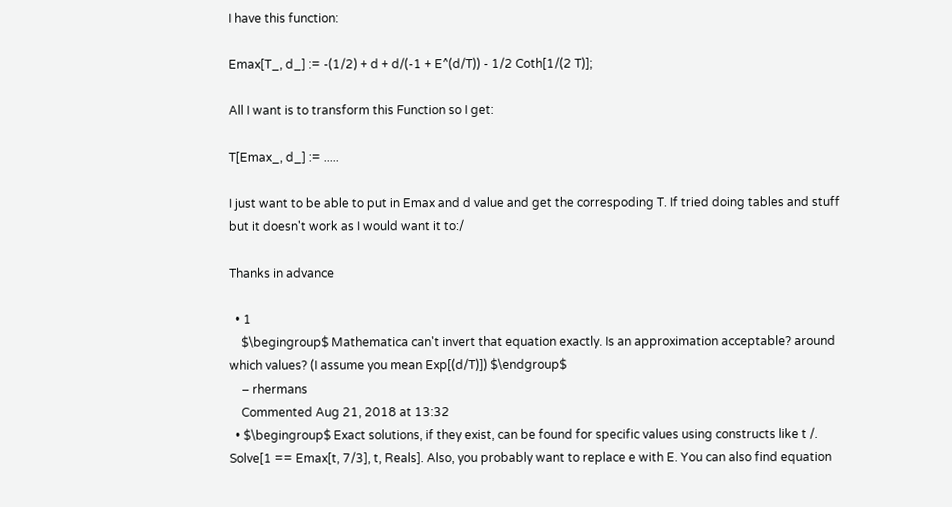I have this function:

Emax[T_, d_] := -(1/2) + d + d/(-1 + E^(d/T)) - 1/2 Coth[1/(2 T)];

All I want is to transform this Function so I get:

T[Emax_, d_] := .....

I just want to be able to put in Emax and d value and get the correspoding T. If tried doing tables and stuff but it doesn't work as I would want it to:/

Thanks in advance

  • 1
    $\begingroup$ Mathematica can't invert that equation exactly. Is an approximation acceptable? around which values? (I assume you mean Exp[(d/T)]) $\endgroup$
    – rhermans
    Commented Aug 21, 2018 at 13:32
  • $\begingroup$ Exact solutions, if they exist, can be found for specific values using constructs like t /. Solve[1 == Emax[t, 7/3], t, Reals]. Also, you probably want to replace e with E. You can also find equation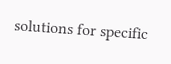solutions for specific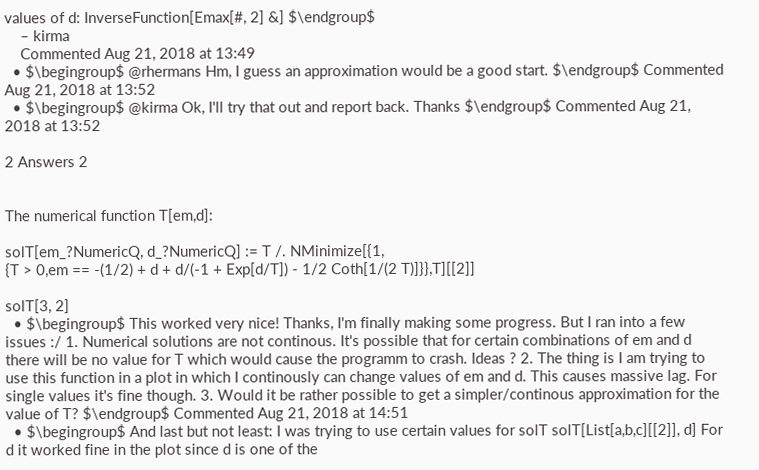values of d: InverseFunction[Emax[#, 2] &] $\endgroup$
    – kirma
    Commented Aug 21, 2018 at 13:49
  • $\begingroup$ @rhermans Hm, I guess an approximation would be a good start. $\endgroup$ Commented Aug 21, 2018 at 13:52
  • $\begingroup$ @kirma Ok, I'll try that out and report back. Thanks $\endgroup$ Commented Aug 21, 2018 at 13:52

2 Answers 2


The numerical function T[em,d]:

solT[em_?NumericQ, d_?NumericQ] := T /. NMinimize[{1,
{T > 0,em == -(1/2) + d + d/(-1 + Exp[d/T]) - 1/2 Coth[1/(2 T)]}},T][[2]]

solT[3, 2]
  • $\begingroup$ This worked very nice! Thanks, I'm finally making some progress. But I ran into a few issues :/ 1. Numerical solutions are not continous. It's possible that for certain combinations of em and d there will be no value for T which would cause the programm to crash. Ideas ? 2. The thing is I am trying to use this function in a plot in which I continously can change values of em and d. This causes massive lag. For single values it's fine though. 3. Would it be rather possible to get a simpler/continous approximation for the value of T? $\endgroup$ Commented Aug 21, 2018 at 14:51
  • $\begingroup$ And last but not least: I was trying to use certain values for solT solT[List[a,b,c][[2]], d] For d it worked fine in the plot since d is one of the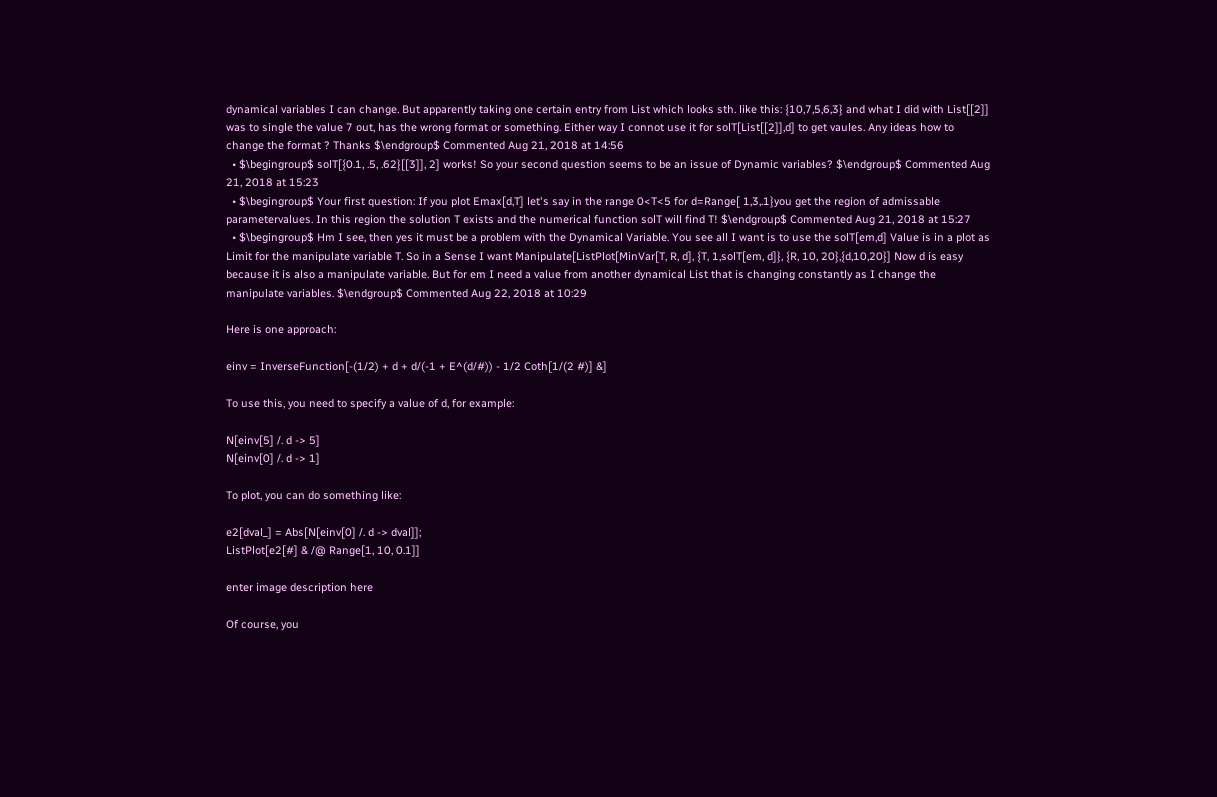dynamical variables I can change. But apparently taking one certain entry from List which looks sth. like this: {10,7,5,6,3} and what I did with List[[2]] was to single the value 7 out, has the wrong format or something. Either way I connot use it for solT[List[[2]],d] to get vaules. Any ideas how to change the format ? Thanks $\endgroup$ Commented Aug 21, 2018 at 14:56
  • $\begingroup$ solT[{0.1, .5, .62}[[3]], 2] works! So your second question seems to be an issue of Dynamic variables? $\endgroup$ Commented Aug 21, 2018 at 15:23
  • $\begingroup$ Your first question: If you plot Emax[d,T] let's say in the range 0<T<5 for d=Range[ 1,3,.1}you get the region of admissable parametervalues. In this region the solution T exists and the numerical function solT will find T! $\endgroup$ Commented Aug 21, 2018 at 15:27
  • $\begingroup$ Hm I see, then yes it must be a problem with the Dynamical Variable. You see all I want is to use the solT[em,d] Value is in a plot as Limit for the manipulate variable T. So in a Sense I want Manipulate[ListPlot[MinVar[T, R, d], {T, 1,solT[em, d]}, {R, 10, 20},{d,10,20}] Now d is easy because it is also a manipulate variable. But for em I need a value from another dynamical List that is changing constantly as I change the manipulate variables. $\endgroup$ Commented Aug 22, 2018 at 10:29

Here is one approach:

einv = InverseFunction[-(1/2) + d + d/(-1 + E^(d/#)) - 1/2 Coth[1/(2 #)] &]

To use this, you need to specify a value of d, for example:

N[einv[5] /. d -> 5]
N[einv[0] /. d -> 1]

To plot, you can do something like:

e2[dval_] = Abs[N[einv[0] /. d -> dval]];
ListPlot[e2[#] & /@ Range[1, 10, 0.1]]

enter image description here

Of course, you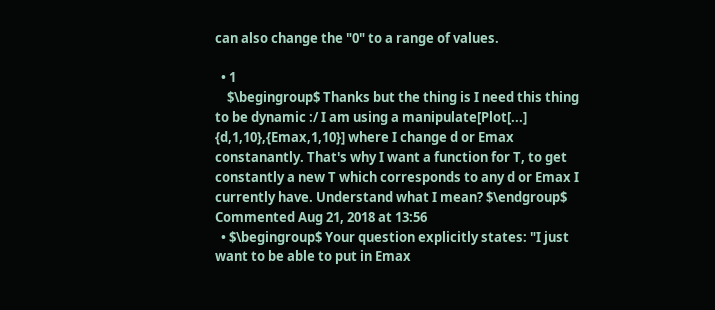can also change the "0" to a range of values.

  • 1
    $\begingroup$ Thanks but the thing is I need this thing to be dynamic :/ I am using a manipulate[Plot[...] {d,1,10},{Emax,1,10}] where I change d or Emax constanantly. That's why I want a function for T, to get constantly a new T which corresponds to any d or Emax I currently have. Understand what I mean? $\endgroup$ Commented Aug 21, 2018 at 13:56
  • $\begingroup$ Your question explicitly states: "I just want to be able to put in Emax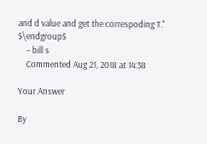and d value and get the correspoding T." $\endgroup$
    – bill s
    Commented Aug 21, 2018 at 14:38

Your Answer

By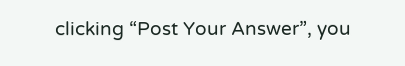clicking “Post Your Answer”, you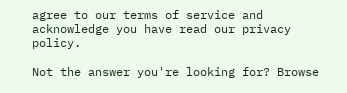agree to our terms of service and acknowledge you have read our privacy policy.

Not the answer you're looking for? Browse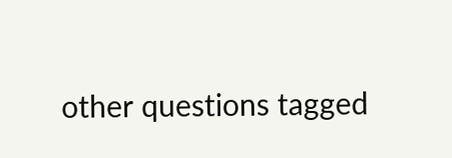other questions tagged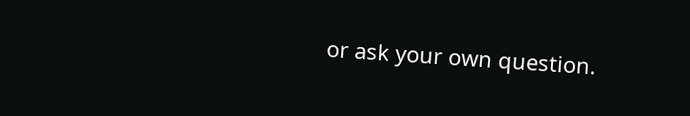or ask your own question.